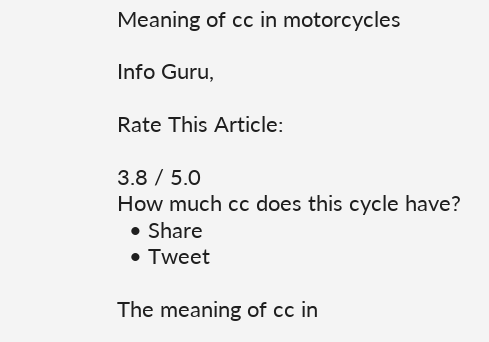Meaning of cc in motorcycles

Info Guru,

Rate This Article:

3.8 / 5.0
How much cc does this cycle have?
  • Share
  • Tweet

The meaning of cc in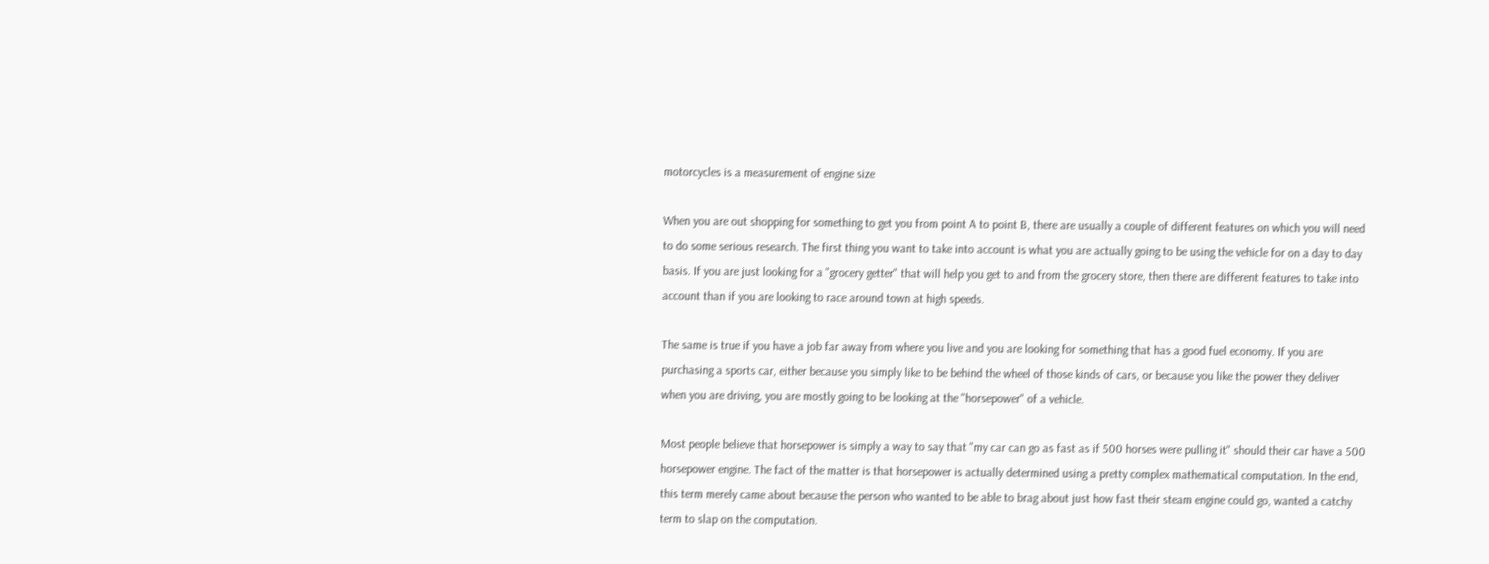motorcycles is a measurement of engine size

When you are out shopping for something to get you from point A to point B, there are usually a couple of different features on which you will need to do some serious research. The first thing you want to take into account is what you are actually going to be using the vehicle for on a day to day basis. If you are just looking for a "grocery getter" that will help you get to and from the grocery store, then there are different features to take into account than if you are looking to race around town at high speeds.

The same is true if you have a job far away from where you live and you are looking for something that has a good fuel economy. If you are purchasing a sports car, either because you simply like to be behind the wheel of those kinds of cars, or because you like the power they deliver when you are driving, you are mostly going to be looking at the "horsepower" of a vehicle.

Most people believe that horsepower is simply a way to say that "my car can go as fast as if 500 horses were pulling it" should their car have a 500 horsepower engine. The fact of the matter is that horsepower is actually determined using a pretty complex mathematical computation. In the end, this term merely came about because the person who wanted to be able to brag about just how fast their steam engine could go, wanted a catchy term to slap on the computation.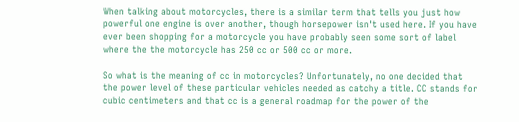When talking about motorcycles, there is a similar term that tells you just how powerful one engine is over another, though horsepower isn't used here. If you have ever been shopping for a motorcycle you have probably seen some sort of label where the the motorcycle has 250 cc or 500 cc or more.

So what is the meaning of cc in motorcycles? Unfortunately, no one decided that the power level of these particular vehicles needed as catchy a title. CC stands for cubic centimeters and that cc is a general roadmap for the power of the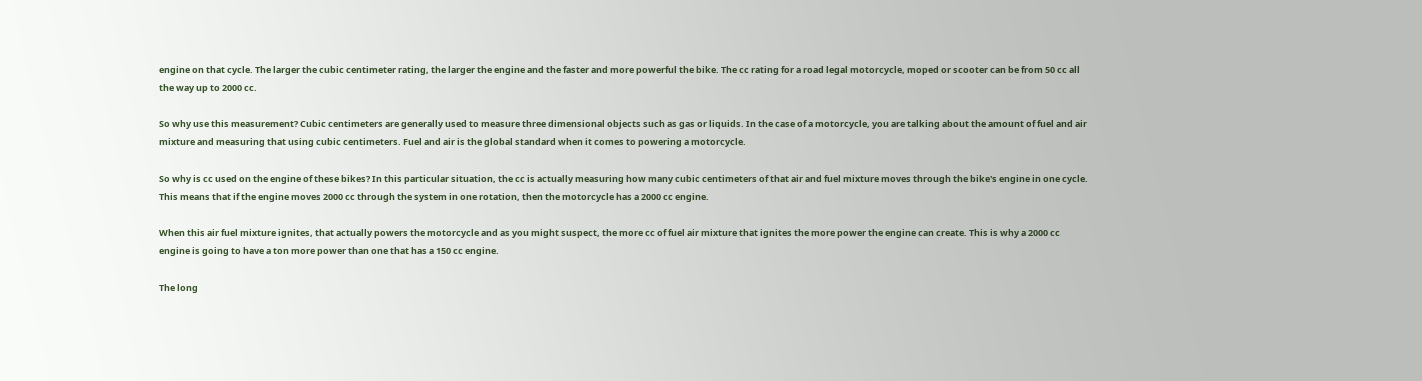engine on that cycle. The larger the cubic centimeter rating, the larger the engine and the faster and more powerful the bike. The cc rating for a road legal motorcycle, moped or scooter can be from 50 cc all the way up to 2000 cc.

So why use this measurement? Cubic centimeters are generally used to measure three dimensional objects such as gas or liquids. In the case of a motorcycle, you are talking about the amount of fuel and air mixture and measuring that using cubic centimeters. Fuel and air is the global standard when it comes to powering a motorcycle.

So why is cc used on the engine of these bikes? In this particular situation, the cc is actually measuring how many cubic centimeters of that air and fuel mixture moves through the bike's engine in one cycle. This means that if the engine moves 2000 cc through the system in one rotation, then the motorcycle has a 2000 cc engine.

When this air fuel mixture ignites, that actually powers the motorcycle and as you might suspect, the more cc of fuel air mixture that ignites the more power the engine can create. This is why a 2000 cc engine is going to have a ton more power than one that has a 150 cc engine.

The long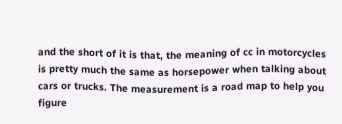and the short of it is that, the meaning of cc in motorcycles is pretty much the same as horsepower when talking about cars or trucks. The measurement is a road map to help you figure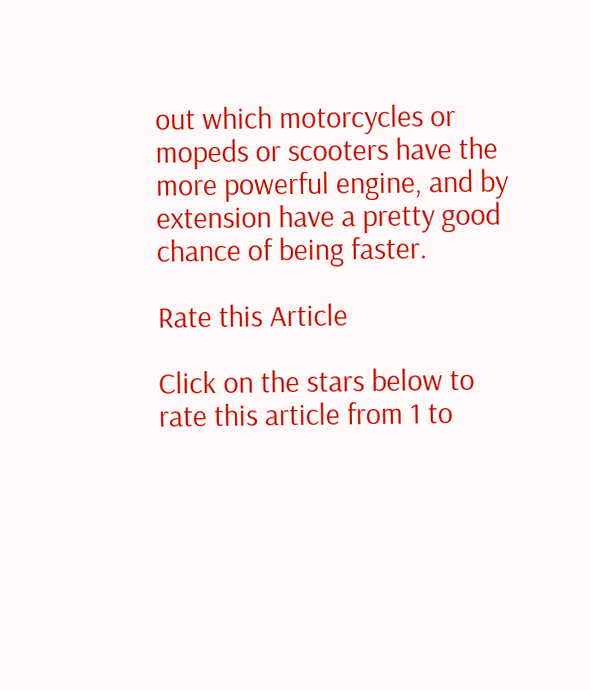out which motorcycles or mopeds or scooters have the more powerful engine, and by extension have a pretty good chance of being faster.

Rate this Article

Click on the stars below to rate this article from 1 to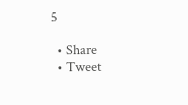5

  • Share
  • Tweet